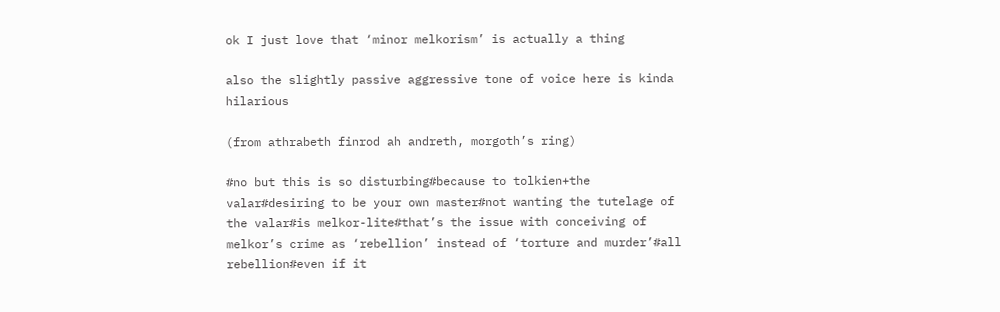ok I just love that ‘minor melkorism’ is actually a thing

also the slightly passive aggressive tone of voice here is kinda hilarious

(from athrabeth finrod ah andreth, morgoth’s ring)

#no but this is so disturbing#because to tolkien+the valar#desiring to be your own master#not wanting the tutelage of the valar#is melkor-lite#that’s the issue with conceiving of melkor’s crime as ‘rebellion’ instead of ‘torture and murder’#all rebellion#even if it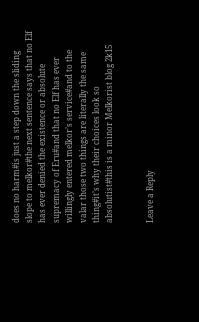does no harm#is just a step down the sliding slope to melkor#the next sentence says that no Elf has ever denied the existence or absolute supremacy of Eru#and that no Elf has ever willingly entered melkor’s service#and to the valar those two things are literally the same thing#it’s why their choices look so absolutist#this is a minor Melkorist blog 2k15


Leave a Reply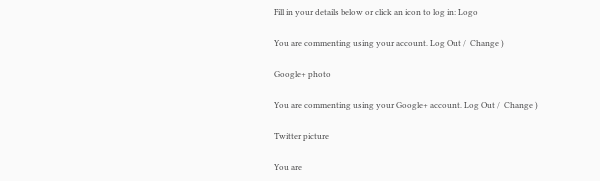Fill in your details below or click an icon to log in: Logo

You are commenting using your account. Log Out /  Change )

Google+ photo

You are commenting using your Google+ account. Log Out /  Change )

Twitter picture

You are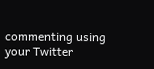commenting using your Twitter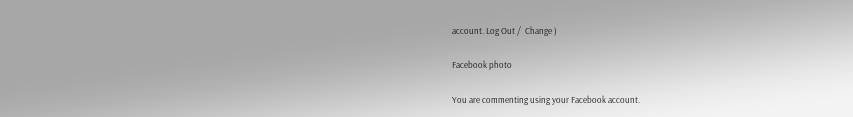account. Log Out /  Change )

Facebook photo

You are commenting using your Facebook account.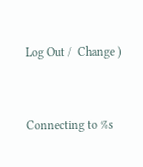Log Out /  Change )


Connecting to %s